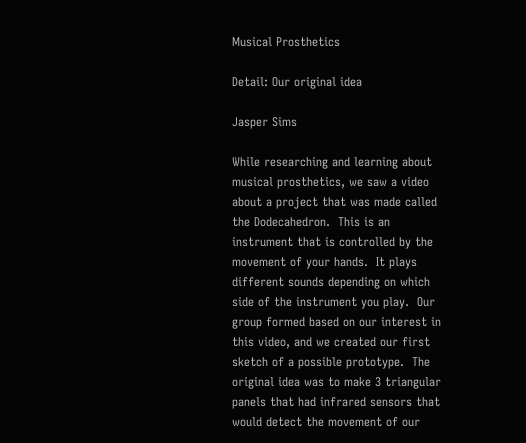Musical Prosthetics

Detail: Our original idea

Jasper Sims

While researching and learning about musical prosthetics, we saw a video about a project that was made called the Dodecahedron.  This is an instrument that is controlled by the movement of your hands.  It plays different sounds depending on which side of the instrument you play.  Our group formed based on our interest in this video, and we created our first sketch of a possible prototype.  The original idea was to make 3 triangular panels that had infrared sensors that would detect the movement of our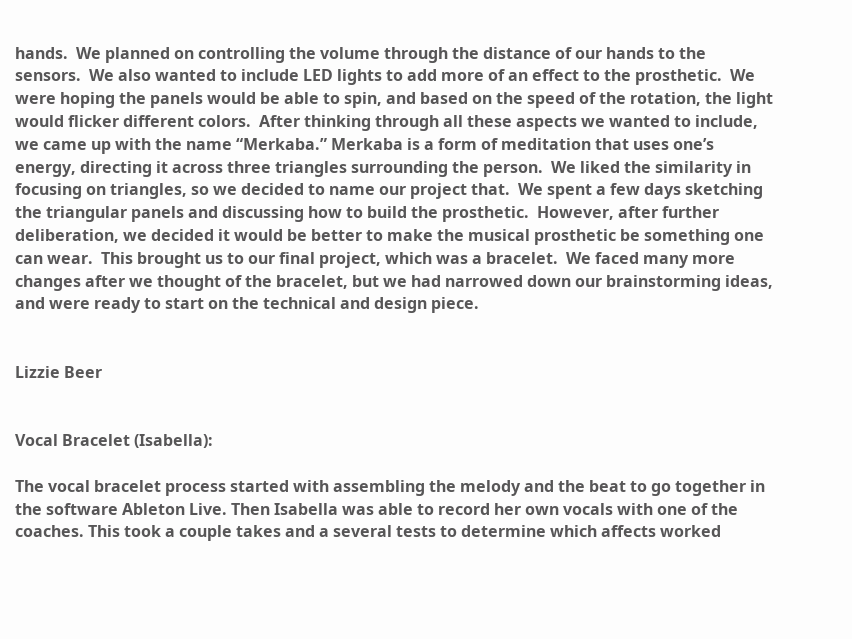hands.  We planned on controlling the volume through the distance of our hands to the sensors.  We also wanted to include LED lights to add more of an effect to the prosthetic.  We were hoping the panels would be able to spin, and based on the speed of the rotation, the light would flicker different colors.  After thinking through all these aspects we wanted to include, we came up with the name “Merkaba.” Merkaba is a form of meditation that uses one’s energy, directing it across three triangles surrounding the person.  We liked the similarity in focusing on triangles, so we decided to name our project that.  We spent a few days sketching the triangular panels and discussing how to build the prosthetic.  However, after further deliberation, we decided it would be better to make the musical prosthetic be something one can wear.  This brought us to our final project, which was a bracelet.  We faced many more changes after we thought of the bracelet, but we had narrowed down our brainstorming ideas, and were ready to start on the technical and design piece.


Lizzie Beer


Vocal Bracelet (Isabella):

The vocal bracelet process started with assembling the melody and the beat to go together in the software Ableton Live. Then Isabella was able to record her own vocals with one of the coaches. This took a couple takes and a several tests to determine which affects worked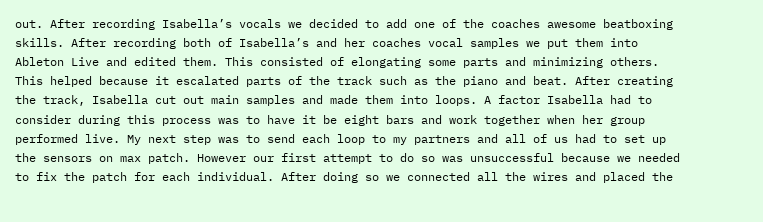out. After recording Isabella’s vocals we decided to add one of the coaches awesome beatboxing skills. After recording both of Isabella’s and her coaches vocal samples we put them into Ableton Live and edited them. This consisted of elongating some parts and minimizing others. This helped because it escalated parts of the track such as the piano and beat. After creating the track, Isabella cut out main samples and made them into loops. A factor Isabella had to consider during this process was to have it be eight bars and work together when her group performed live. My next step was to send each loop to my partners and all of us had to set up the sensors on max patch. However our first attempt to do so was unsuccessful because we needed to fix the patch for each individual. After doing so we connected all the wires and placed the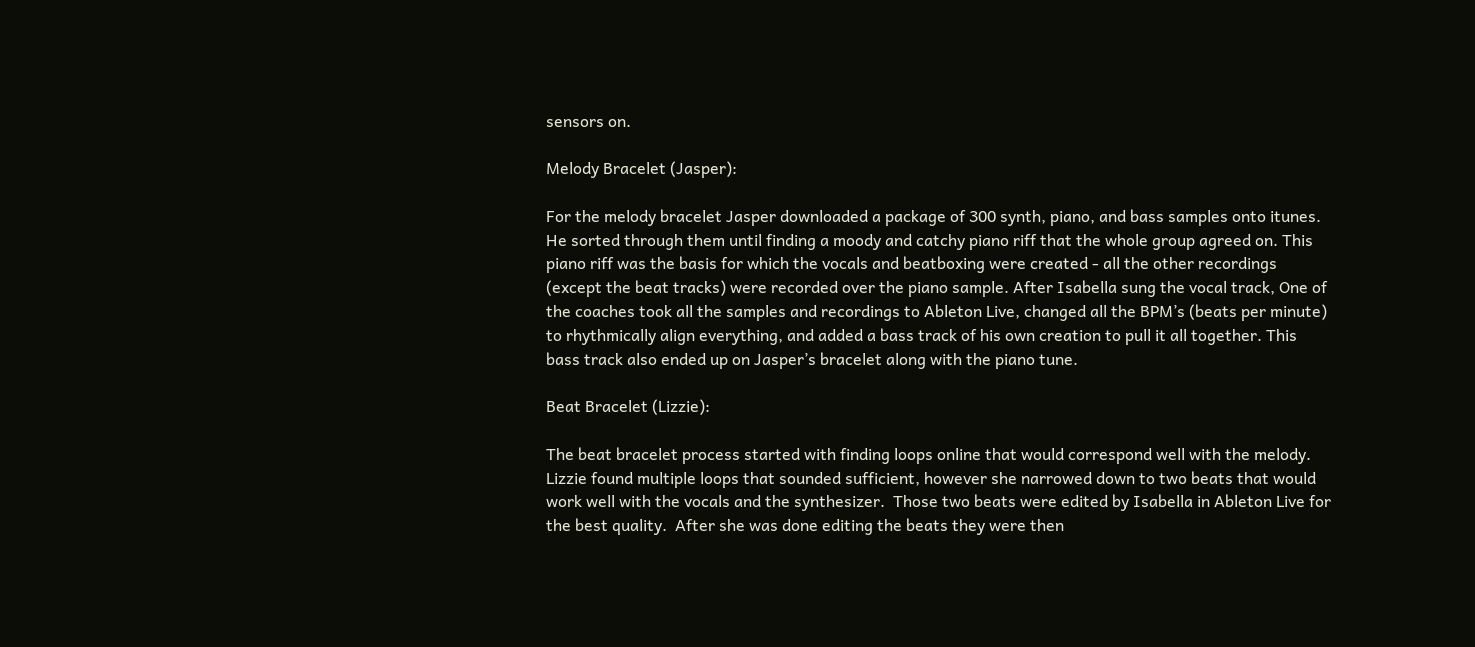sensors on.

Melody Bracelet (Jasper):

For the melody bracelet Jasper downloaded a package of 300 synth, piano, and bass samples onto itunes. He sorted through them until finding a moody and catchy piano riff that the whole group agreed on. This piano riff was the basis for which the vocals and beatboxing were created - all the other recordings (except the beat tracks) were recorded over the piano sample. After Isabella sung the vocal track, One of the coaches took all the samples and recordings to Ableton Live, changed all the BPM’s (beats per minute) to rhythmically align everything, and added a bass track of his own creation to pull it all together. This bass track also ended up on Jasper’s bracelet along with the piano tune.

Beat Bracelet (Lizzie):

The beat bracelet process started with finding loops online that would correspond well with the melody.  Lizzie found multiple loops that sounded sufficient, however she narrowed down to two beats that would work well with the vocals and the synthesizer.  Those two beats were edited by Isabella in Ableton Live for the best quality.  After she was done editing the beats they were then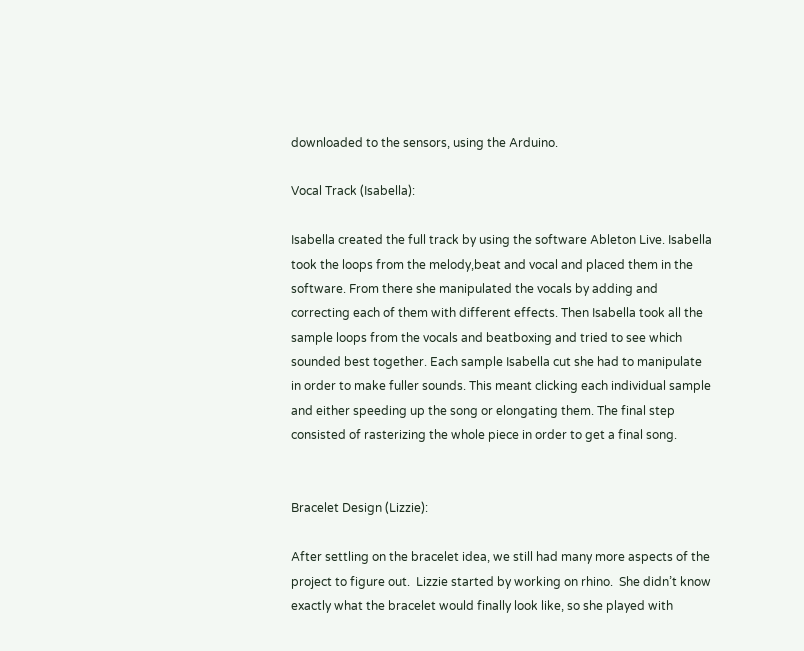downloaded to the sensors, using the Arduino.

Vocal Track (Isabella):

Isabella created the full track by using the software Ableton Live. Isabella took the loops from the melody,beat and vocal and placed them in the software. From there she manipulated the vocals by adding and correcting each of them with different effects. Then Isabella took all the sample loops from the vocals and beatboxing and tried to see which sounded best together. Each sample Isabella cut she had to manipulate in order to make fuller sounds. This meant clicking each individual sample and either speeding up the song or elongating them. The final step consisted of rasterizing the whole piece in order to get a final song.


Bracelet Design (Lizzie):

After settling on the bracelet idea, we still had many more aspects of the project to figure out.  Lizzie started by working on rhino.  She didn’t know exactly what the bracelet would finally look like, so she played with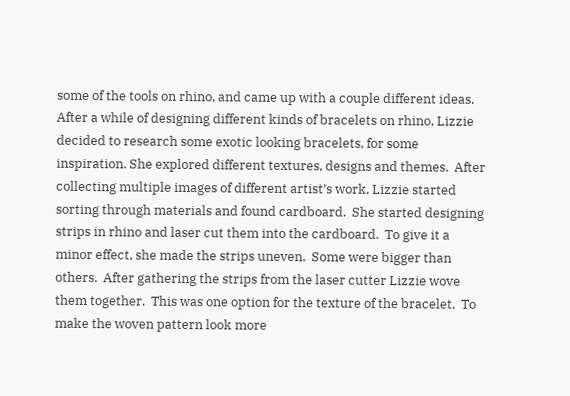some of the tools on rhino, and came up with a couple different ideas.  After a while of designing different kinds of bracelets on rhino, Lizzie decided to research some exotic looking bracelets, for some inspiration. She explored different textures, designs and themes.  After collecting multiple images of different artist’s work, Lizzie started sorting through materials and found cardboard.  She started designing strips in rhino and laser cut them into the cardboard.  To give it a minor effect, she made the strips uneven.  Some were bigger than others.  After gathering the strips from the laser cutter Lizzie wove them together.  This was one option for the texture of the bracelet.  To make the woven pattern look more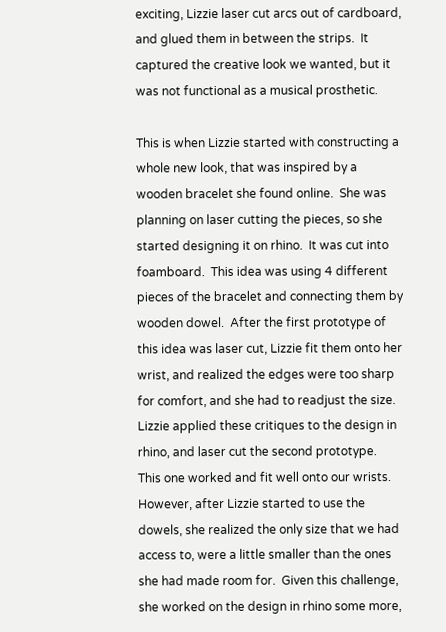exciting, Lizzie laser cut arcs out of cardboard, and glued them in between the strips.  It captured the creative look we wanted, but it was not functional as a musical prosthetic.

This is when Lizzie started with constructing a whole new look, that was inspired by a wooden bracelet she found online.  She was planning on laser cutting the pieces, so she started designing it on rhino.  It was cut into foamboard.  This idea was using 4 different pieces of the bracelet and connecting them by wooden dowel.  After the first prototype of this idea was laser cut, Lizzie fit them onto her wrist, and realized the edges were too sharp for comfort, and she had to readjust the size.  Lizzie applied these critiques to the design in rhino, and laser cut the second prototype.  This one worked and fit well onto our wrists.  However, after Lizzie started to use the dowels, she realized the only size that we had access to, were a little smaller than the ones she had made room for.  Given this challenge, she worked on the design in rhino some more,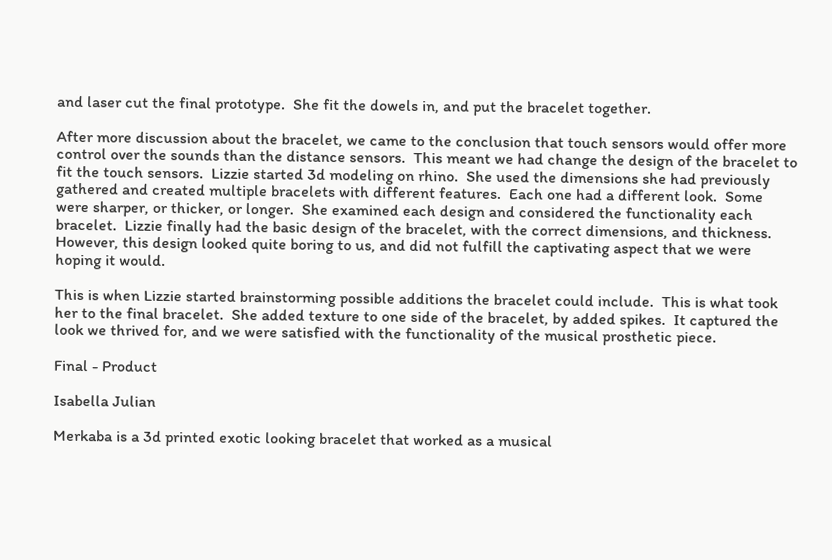and laser cut the final prototype.  She fit the dowels in, and put the bracelet together.

After more discussion about the bracelet, we came to the conclusion that touch sensors would offer more control over the sounds than the distance sensors.  This meant we had change the design of the bracelet to fit the touch sensors.  Lizzie started 3d modeling on rhino.  She used the dimensions she had previously gathered and created multiple bracelets with different features.  Each one had a different look.  Some were sharper, or thicker, or longer.  She examined each design and considered the functionality each bracelet.  Lizzie finally had the basic design of the bracelet, with the correct dimensions, and thickness.  However, this design looked quite boring to us, and did not fulfill the captivating aspect that we were hoping it would.

This is when Lizzie started brainstorming possible additions the bracelet could include.  This is what took her to the final bracelet.  She added texture to one side of the bracelet, by added spikes.  It captured the look we thrived for, and we were satisfied with the functionality of the musical prosthetic piece.

Final - Product

Isabella Julian

Merkaba is a 3d printed exotic looking bracelet that worked as a musical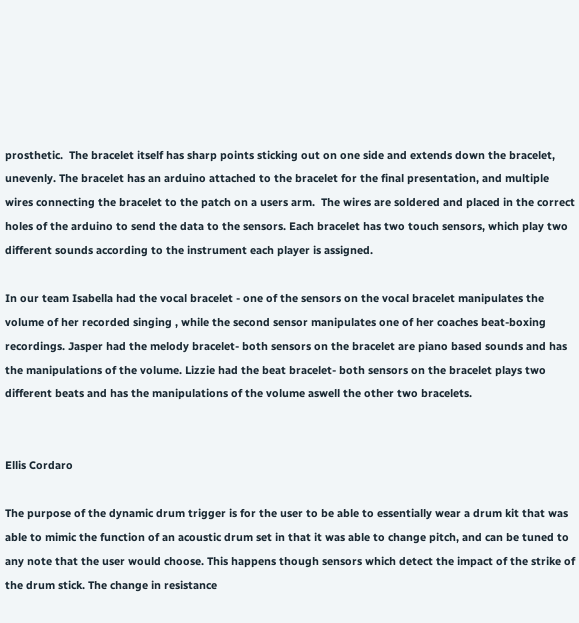prosthetic.  The bracelet itself has sharp points sticking out on one side and extends down the bracelet, unevenly. The bracelet has an arduino attached to the bracelet for the final presentation, and multiple wires connecting the bracelet to the patch on a users arm.  The wires are soldered and placed in the correct holes of the arduino to send the data to the sensors. Each bracelet has two touch sensors, which play two different sounds according to the instrument each player is assigned.

In our team Isabella had the vocal bracelet - one of the sensors on the vocal bracelet manipulates the volume of her recorded singing , while the second sensor manipulates one of her coaches beat-boxing recordings. Jasper had the melody bracelet- both sensors on the bracelet are piano based sounds and has the manipulations of the volume. Lizzie had the beat bracelet- both sensors on the bracelet plays two different beats and has the manipulations of the volume aswell the other two bracelets.


Ellis Cordaro

The purpose of the dynamic drum trigger is for the user to be able to essentially wear a drum kit that was able to mimic the function of an acoustic drum set in that it was able to change pitch, and can be tuned to any note that the user would choose. This happens though sensors which detect the impact of the strike of the drum stick. The change in resistance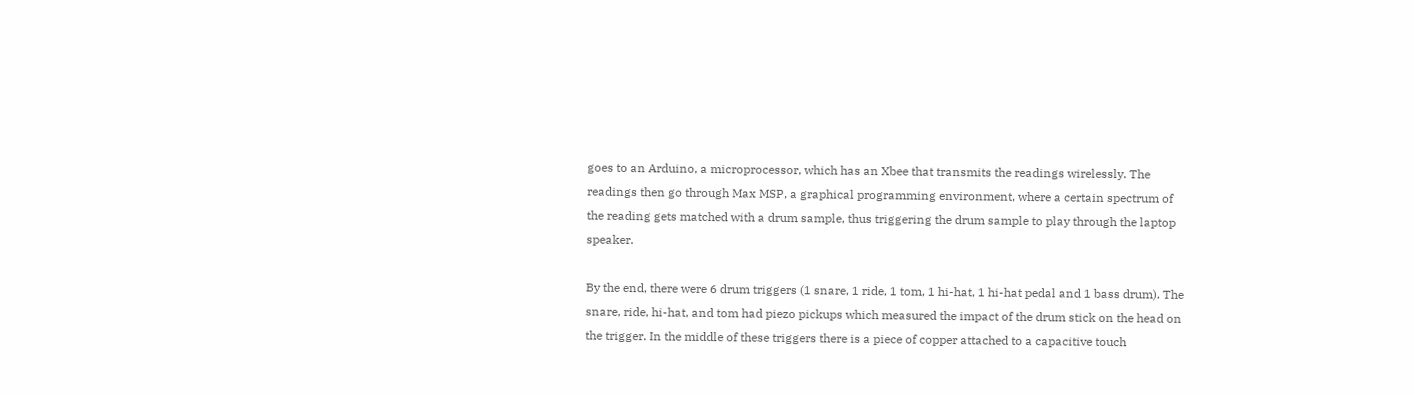goes to an Arduino, a microprocessor, which has an Xbee that transmits the readings wirelessly. The readings then go through Max MSP, a graphical programming environment, where a certain spectrum of the reading gets matched with a drum sample, thus triggering the drum sample to play through the laptop speaker.

By the end, there were 6 drum triggers (1 snare, 1 ride, 1 tom, 1 hi-hat, 1 hi-hat pedal and 1 bass drum). The snare, ride, hi-hat, and tom had piezo pickups which measured the impact of the drum stick on the head on the trigger. In the middle of these triggers there is a piece of copper attached to a capacitive touch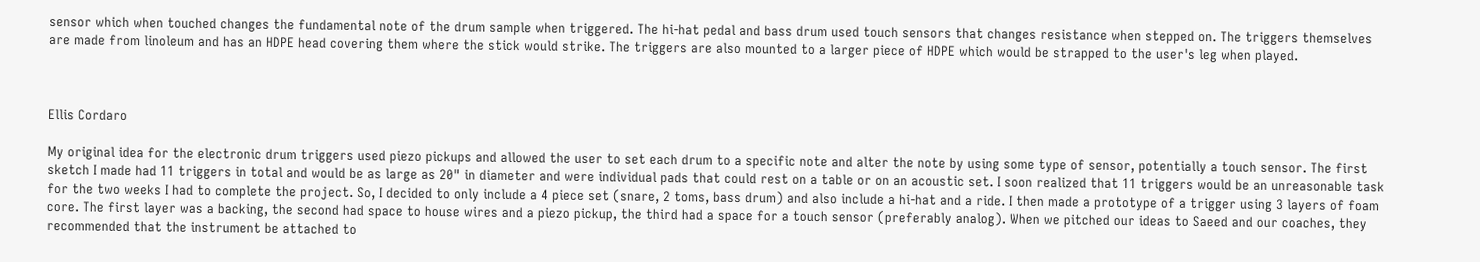sensor which when touched changes the fundamental note of the drum sample when triggered. The hi-hat pedal and bass drum used touch sensors that changes resistance when stepped on. The triggers themselves are made from linoleum and has an HDPE head covering them where the stick would strike. The triggers are also mounted to a larger piece of HDPE which would be strapped to the user's leg when played.



Ellis Cordaro

My original idea for the electronic drum triggers used piezo pickups and allowed the user to set each drum to a specific note and alter the note by using some type of sensor, potentially a touch sensor. The first sketch I made had 11 triggers in total and would be as large as 20" in diameter and were individual pads that could rest on a table or on an acoustic set. I soon realized that 11 triggers would be an unreasonable task for the two weeks I had to complete the project. So, I decided to only include a 4 piece set (snare, 2 toms, bass drum) and also include a hi-hat and a ride. I then made a prototype of a trigger using 3 layers of foam core. The first layer was a backing, the second had space to house wires and a piezo pickup, the third had a space for a touch sensor (preferably analog). When we pitched our ideas to Saeed and our coaches, they recommended that the instrument be attached to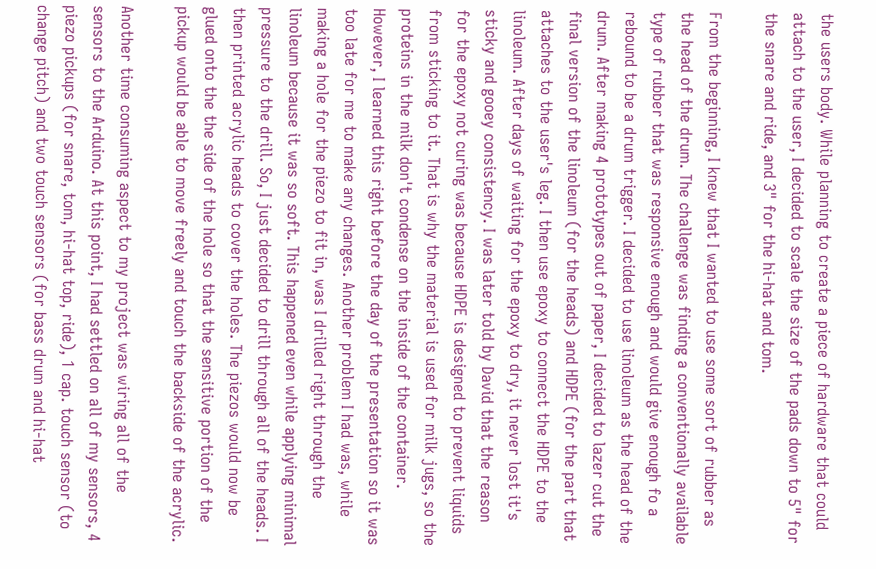the users body. While planning to create a piece of hardware that could attach to the user, I decided to scale the size of the pads down to 5" for the snare and ride, and 3" for the hi-hat and tom.

From the beginning, I knew that I wanted to use some sort of rubber as the head of the drum. The challenge was finding a conventionally available type of rubber that was responsive enough and would give enough fo a rebound to be a drum trigger. I decided to use linoleum as the head of the drum. After making 4 prototypes out of paper, I decided to lazer cut the final version of the linoleum (for the heads) and HDPE (for the part that attaches to the user's leg. I then use epoxy to connect the HDPE to the linoleum. After days of waiting for the epoxy to dry, it never lost it's sticky and gooey consistency. I was later told by David that the reason for the epoxy not curing was because HDPE is designed to prevent liquids from sticking to it. That is why the material is used for milk jugs, so the proteins in the milk don't condense on the inside of the container. However, I learned this right before the day of the presentation so it was too late for me to make any changes. Another problem I had was, while making a hole for the piezo to fit in, was I drilled right through the linoleum because it was so soft. This happened even while applying minimal pressure to the drill. So, I just decided to drill through all of the heads. I then printed acrylic heads to cover the holes. The piezos would now be glued onto the the side of the hole so that the sensitive portion of the pickup would be able to move freely and touch the backside of the acrylic.

Another time consuming aspect to my project was wiring all of the sensors to the Arduino. At this point, I had settled on all of my sensors, 4 piezo pickups (for snare, tom, hi-hat top, ride), 1 cap. touch sensor (to change pitch) and two touch sensors (for bass drum and hi-hat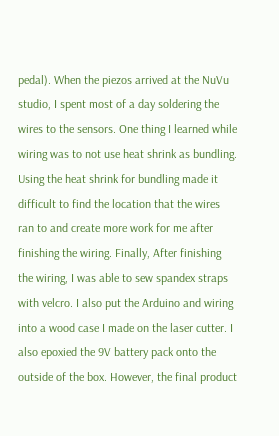pedal). When the piezos arrived at the NuVu studio, I spent most of a day soldering the wires to the sensors. One thing I learned while wiring was to not use heat shrink as bundling. Using the heat shrink for bundling made it difficult to find the location that the wires ran to and create more work for me after finishing the wiring. Finally, After finishing the wiring, I was able to sew spandex straps with velcro. I also put the Arduino and wiring into a wood case I made on the laser cutter. I also epoxied the 9V battery pack onto the outside of the box. However, the final product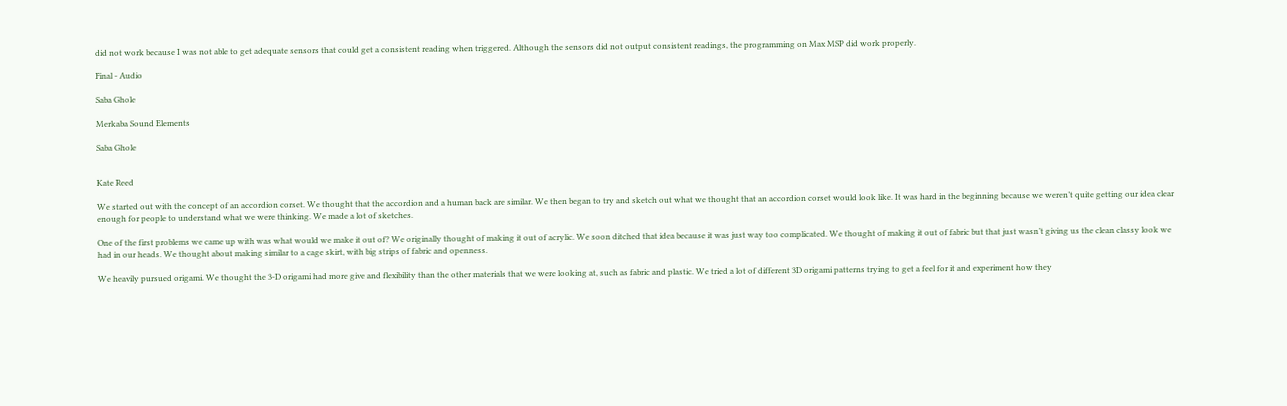did not work because I was not able to get adequate sensors that could get a consistent reading when triggered. Although the sensors did not output consistent readings, the programming on Max MSP did work properly.

Final - Audio

Saba Ghole

Merkaba Sound Elements

Saba Ghole


Kate Reed

We started out with the concept of an accordion corset. We thought that the accordion and a human back are similar. We then began to try and sketch out what we thought that an accordion corset would look like. It was hard in the beginning because we weren’t quite getting our idea clear enough for people to understand what we were thinking. We made a lot of sketches.

One of the first problems we came up with was what would we make it out of? We originally thought of making it out of acrylic. We soon ditched that idea because it was just way too complicated. We thought of making it out of fabric but that just wasn’t giving us the clean classy look we had in our heads. We thought about making similar to a cage skirt, with big strips of fabric and openness.

We heavily pursued origami. We thought the 3-D origami had more give and flexibility than the other materials that we were looking at, such as fabric and plastic. We tried a lot of different 3D origami patterns trying to get a feel for it and experiment how they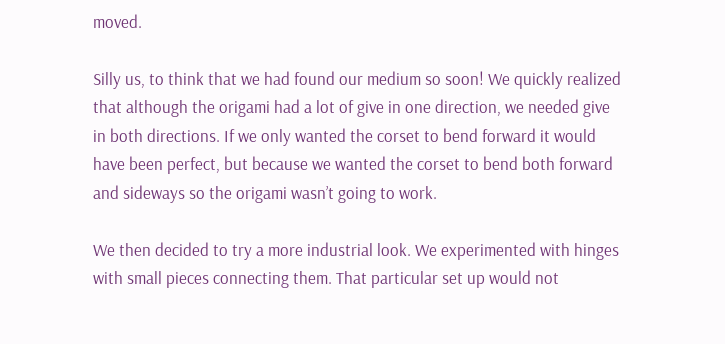moved.

Silly us, to think that we had found our medium so soon! We quickly realized that although the origami had a lot of give in one direction, we needed give in both directions. If we only wanted the corset to bend forward it would have been perfect, but because we wanted the corset to bend both forward and sideways so the origami wasn’t going to work.

We then decided to try a more industrial look. We experimented with hinges with small pieces connecting them. That particular set up would not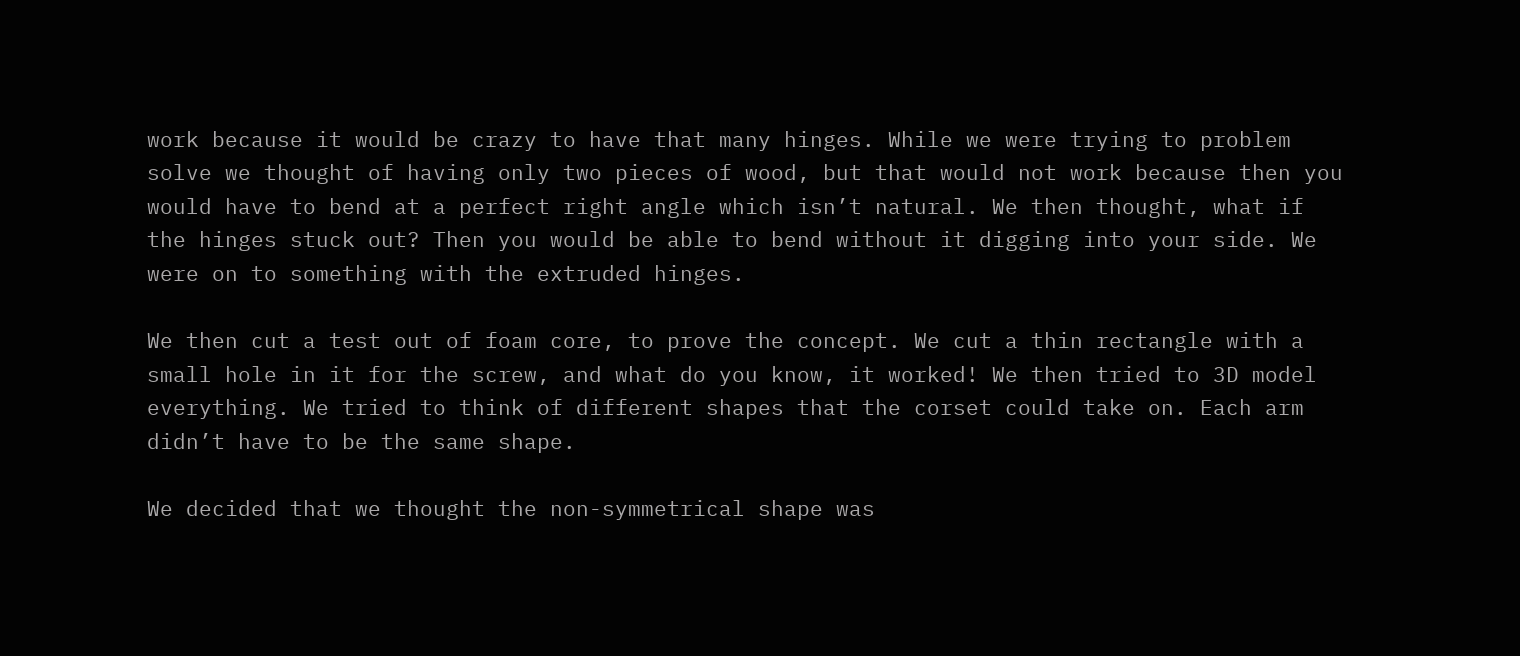work because it would be crazy to have that many hinges. While we were trying to problem solve we thought of having only two pieces of wood, but that would not work because then you would have to bend at a perfect right angle which isn’t natural. We then thought, what if the hinges stuck out? Then you would be able to bend without it digging into your side. We were on to something with the extruded hinges.

We then cut a test out of foam core, to prove the concept. We cut a thin rectangle with a small hole in it for the screw, and what do you know, it worked! We then tried to 3D model everything. We tried to think of different shapes that the corset could take on. Each arm didn’t have to be the same shape.

We decided that we thought the non-symmetrical shape was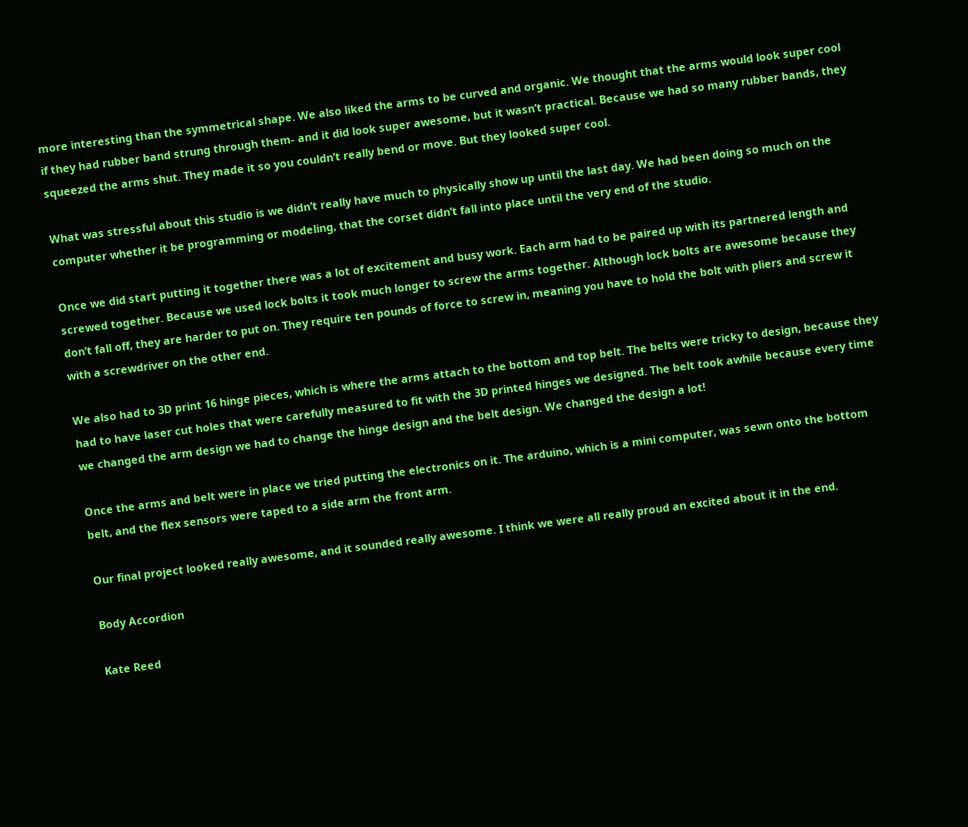more interesting than the symmetrical shape. We also liked the arms to be curved and organic. We thought that the arms would look super cool if they had rubber band strung through them- and it did look super awesome, but it wasn’t practical. Because we had so many rubber bands, they squeezed the arms shut. They made it so you couldn’t really bend or move. But they looked super cool.

What was stressful about this studio is we didn’t really have much to physically show up until the last day. We had been doing so much on the computer whether it be programming or modeling, that the corset didn’t fall into place until the very end of the studio.

Once we did start putting it together there was a lot of excitement and busy work. Each arm had to be paired up with its partnered length and screwed together. Because we used lock bolts it took much longer to screw the arms together. Although lock bolts are awesome because they don’t fall off, they are harder to put on. They require ten pounds of force to screw in, meaning you have to hold the bolt with pliers and screw it with a screwdriver on the other end.

We also had to 3D print 16 hinge pieces, which is where the arms attach to the bottom and top belt. The belts were tricky to design, because they had to have laser cut holes that were carefully measured to fit with the 3D printed hinges we designed. The belt took awhile because every time we changed the arm design we had to change the hinge design and the belt design. We changed the design a lot!

Once the arms and belt were in place we tried putting the electronics on it. The arduino, which is a mini computer, was sewn onto the bottom belt, and the flex sensors were taped to a side arm the front arm.

Our final project looked really awesome, and it sounded really awesome. I think we were all really proud an excited about it in the end.

Body Accordion

Kate Reed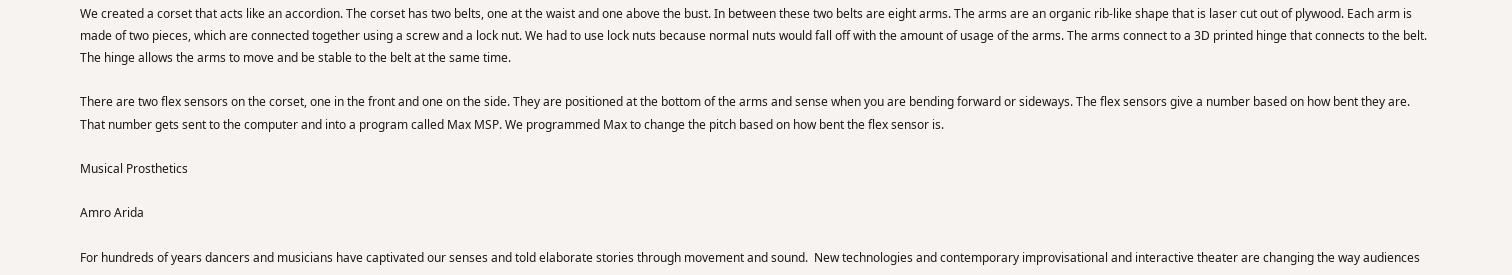We created a corset that acts like an accordion. The corset has two belts, one at the waist and one above the bust. In between these two belts are eight arms. The arms are an organic rib-like shape that is laser cut out of plywood. Each arm is made of two pieces, which are connected together using a screw and a lock nut. We had to use lock nuts because normal nuts would fall off with the amount of usage of the arms. The arms connect to a 3D printed hinge that connects to the belt. The hinge allows the arms to move and be stable to the belt at the same time.

There are two flex sensors on the corset, one in the front and one on the side. They are positioned at the bottom of the arms and sense when you are bending forward or sideways. The flex sensors give a number based on how bent they are. That number gets sent to the computer and into a program called Max MSP. We programmed Max to change the pitch based on how bent the flex sensor is.

Musical Prosthetics

Amro Arida

For hundreds of years dancers and musicians have captivated our senses and told elaborate stories through movement and sound.  New technologies and contemporary improvisational and interactive theater are changing the way audiences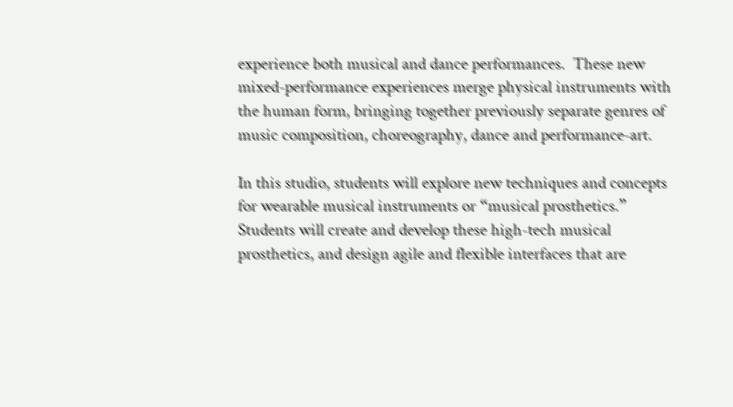experience both musical and dance performances.  These new mixed-performance experiences merge physical instruments with the human form, bringing together previously separate genres of music composition, choreography, dance and performance-art.

In this studio, students will explore new techniques and concepts for wearable musical instruments or “musical prosthetics.”  Students will create and develop these high-tech musical prosthetics, and design agile and flexible interfaces that are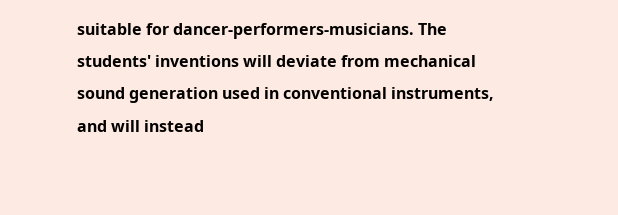suitable for dancer-performers-musicians. The students' inventions will deviate from mechanical sound generation used in conventional instruments, and will instead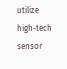utilize high-tech sensor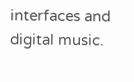interfaces and digital music.